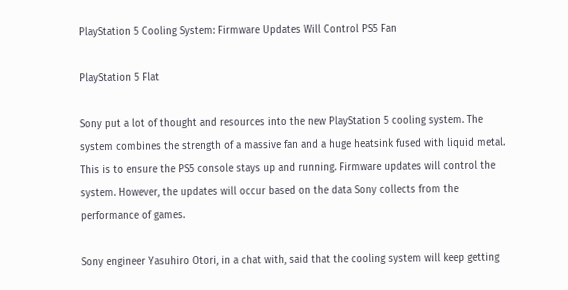PlayStation 5 Cooling System: Firmware Updates Will Control PS5 Fan

PlayStation 5 Flat

Sony put a lot of thought and resources into the new PlayStation 5 cooling system. The system combines the strength of a massive fan and a huge heatsink fused with liquid metal. This is to ensure the PS5 console stays up and running. Firmware updates will control the system. However, the updates will occur based on the data Sony collects from the performance of games.

Sony engineer Yasuhiro Otori, in a chat with, said that the cooling system will keep getting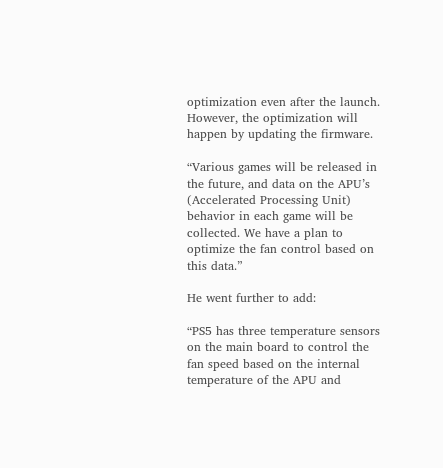optimization even after the launch. However, the optimization will happen by updating the firmware.

“Various games will be released in the future, and data on the APU’s (Accelerated Processing Unit) behavior in each game will be collected. We have a plan to optimize the fan control based on this data.”

He went further to add:

“PS5 has three temperature sensors on the main board to control the fan speed based on the internal temperature of the APU and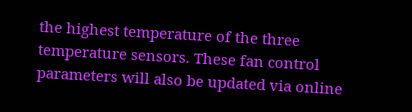the highest temperature of the three temperature sensors. These fan control parameters will also be updated via online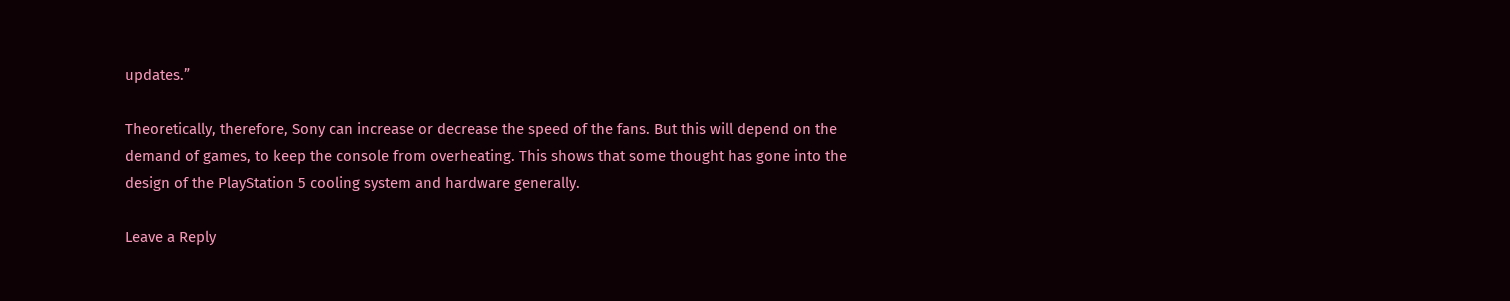updates.”

Theoretically, therefore, Sony can increase or decrease the speed of the fans. But this will depend on the demand of games, to keep the console from overheating. This shows that some thought has gone into the design of the PlayStation 5 cooling system and hardware generally.

Leave a Reply